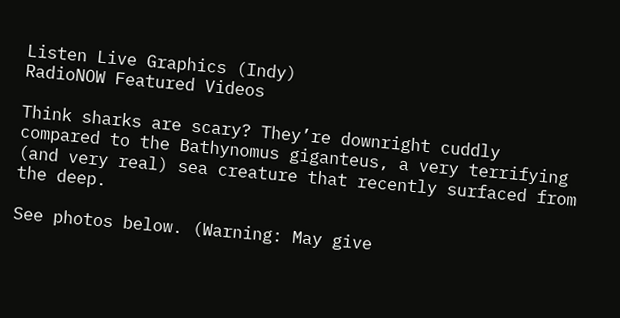Listen Live Graphics (Indy)
RadioNOW Featured Videos

Think sharks are scary? They’re downright cuddly compared to the Bathynomus giganteus, a very terrifying (and very real) sea creature that recently surfaced from the deep.

See photos below. (Warning: May give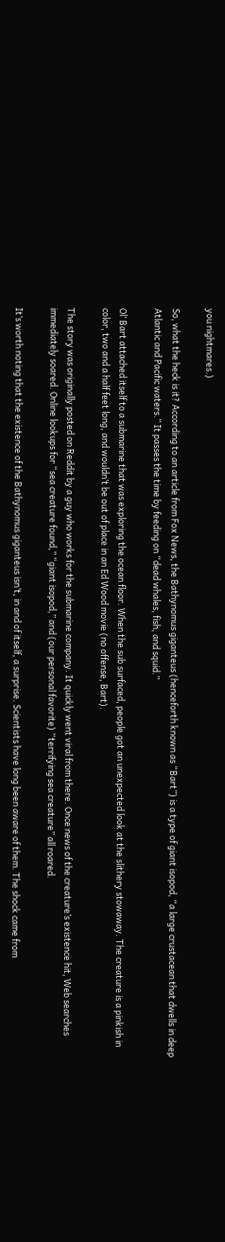you nightmares.)

So, what the heck is it? According to an article from Fox News, the Bathynomus giganteus (henceforth known as “Bart”) is a type of giant isopod, “a large crustacean that dwells in deep Atlantic and Pacific waters.” It passes the time by feeding on “dead whales, fish, and squid.”

Ol’ Bart attached itself to a submarine that was exploring the ocean floor. When the sub surfaced, people got an unexpected look at the slithery stowaway. The creature is a pinkish in color, two and a half feet long, and wouldn’t be out of place in an Ed Wood movie (no offense, Bart).

The story was originally posted on Reddit by a guy who works for the submarine company. It quickly went viral from there. Once news of the creature’s existence hit, Web searches immediately soared. Online lookups for “sea creature found,” “giant isopod,” and (our personal favorite) “terrifying sea creature” all roared.

It’s worth noting that the existence of the Bathynomus giganteus isn’t, in and of itself, a surprise. Scientists have long been aware of them. The shock came from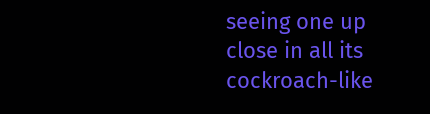seeing one up close in all its cockroach-like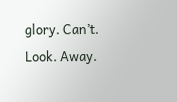glory. Can’t. Look. Away.